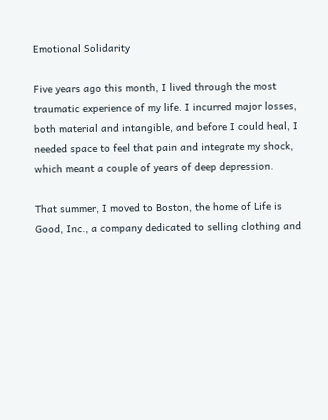Emotional Solidarity

Five years ago this month, I lived through the most traumatic experience of my life. I incurred major losses, both material and intangible, and before I could heal, I needed space to feel that pain and integrate my shock, which meant a couple of years of deep depression.

That summer, I moved to Boston, the home of Life is Good, Inc., a company dedicated to selling clothing and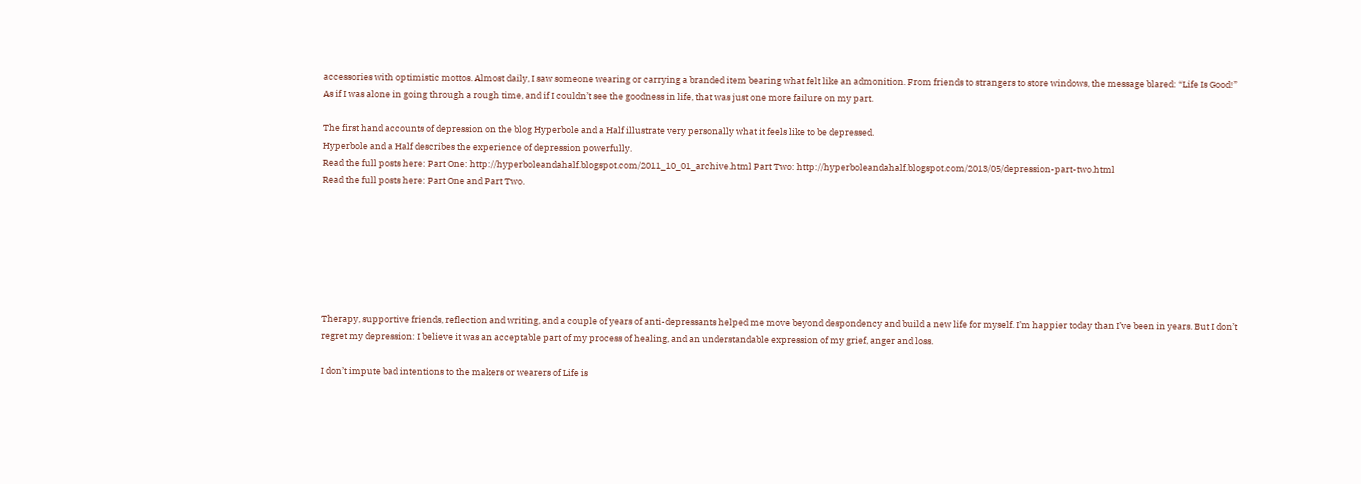accessories with optimistic mottos. Almost daily, I saw someone wearing or carrying a branded item bearing what felt like an admonition. From friends to strangers to store windows, the message blared: “Life Is Good!” As if I was alone in going through a rough time, and if I couldn’t see the goodness in life, that was just one more failure on my part.

The first hand accounts of depression on the blog Hyperbole and a Half illustrate very personally what it feels like to be depressed.
Hyperbole and a Half describes the experience of depression powerfully.
Read the full posts here: Part One: http://hyperboleandahalf.blogspot.com/2011_10_01_archive.html Part Two: http://hyperboleandahalf.blogspot.com/2013/05/depression-part-two.html
Read the full posts here: Part One and Part Two.







Therapy, supportive friends, reflection and writing, and a couple of years of anti-depressants helped me move beyond despondency and build a new life for myself. I’m happier today than I’ve been in years. But I don’t regret my depression: I believe it was an acceptable part of my process of healing, and an understandable expression of my grief, anger and loss.

I don’t impute bad intentions to the makers or wearers of Life is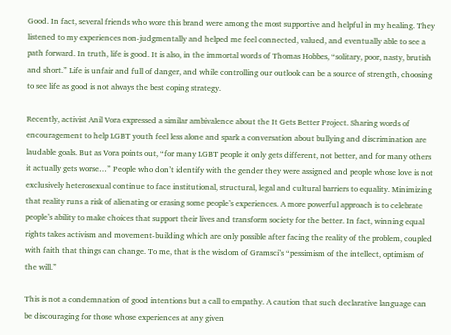Good. In fact, several friends who wore this brand were among the most supportive and helpful in my healing. They listened to my experiences non-judgmentally and helped me feel connected, valued, and eventually able to see a path forward. In truth, life is good. It is also, in the immortal words of Thomas Hobbes, “solitary, poor, nasty, brutish and short.” Life is unfair and full of danger, and while controlling our outlook can be a source of strength, choosing to see life as good is not always the best coping strategy.

Recently, activist Anil Vora expressed a similar ambivalence about the It Gets Better Project. Sharing words of encouragement to help LGBT youth feel less alone and spark a conversation about bullying and discrimination are laudable goals. But as Vora points out, “for many LGBT people it only gets different, not better, and for many others it actually gets worse…” People who don’t identify with the gender they were assigned and people whose love is not exclusively heterosexual continue to face institutional, structural, legal and cultural barriers to equality. Minimizing that reality runs a risk of alienating or erasing some people’s experiences. A more powerful approach is to celebrate people’s ability to make choices that support their lives and transform society for the better. In fact, winning equal rights takes activism and movement-building which are only possible after facing the reality of the problem, coupled with faith that things can change. To me, that is the wisdom of Gramsci’s “pessimism of the intellect, optimism of the will.”

This is not a condemnation of good intentions but a call to empathy. A caution that such declarative language can be discouraging for those whose experiences at any given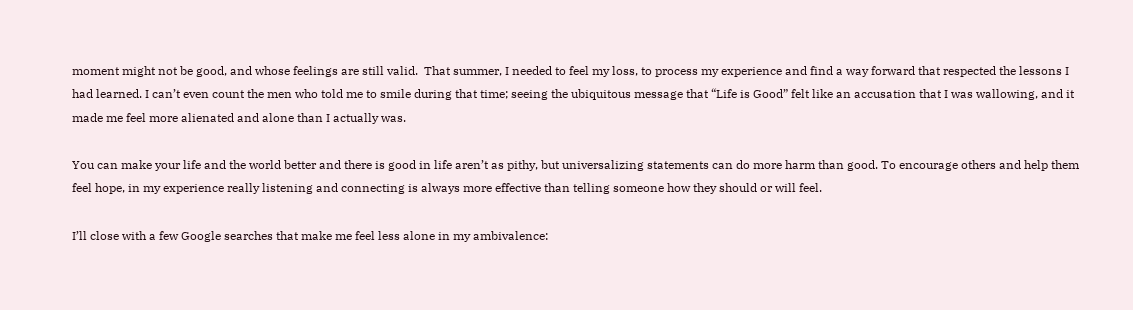moment might not be good, and whose feelings are still valid.  That summer, I needed to feel my loss, to process my experience and find a way forward that respected the lessons I had learned. I can’t even count the men who told me to smile during that time; seeing the ubiquitous message that “Life is Good” felt like an accusation that I was wallowing, and it made me feel more alienated and alone than I actually was.

You can make your life and the world better and there is good in life aren’t as pithy, but universalizing statements can do more harm than good. To encourage others and help them feel hope, in my experience really listening and connecting is always more effective than telling someone how they should or will feel.

I’ll close with a few Google searches that make me feel less alone in my ambivalence: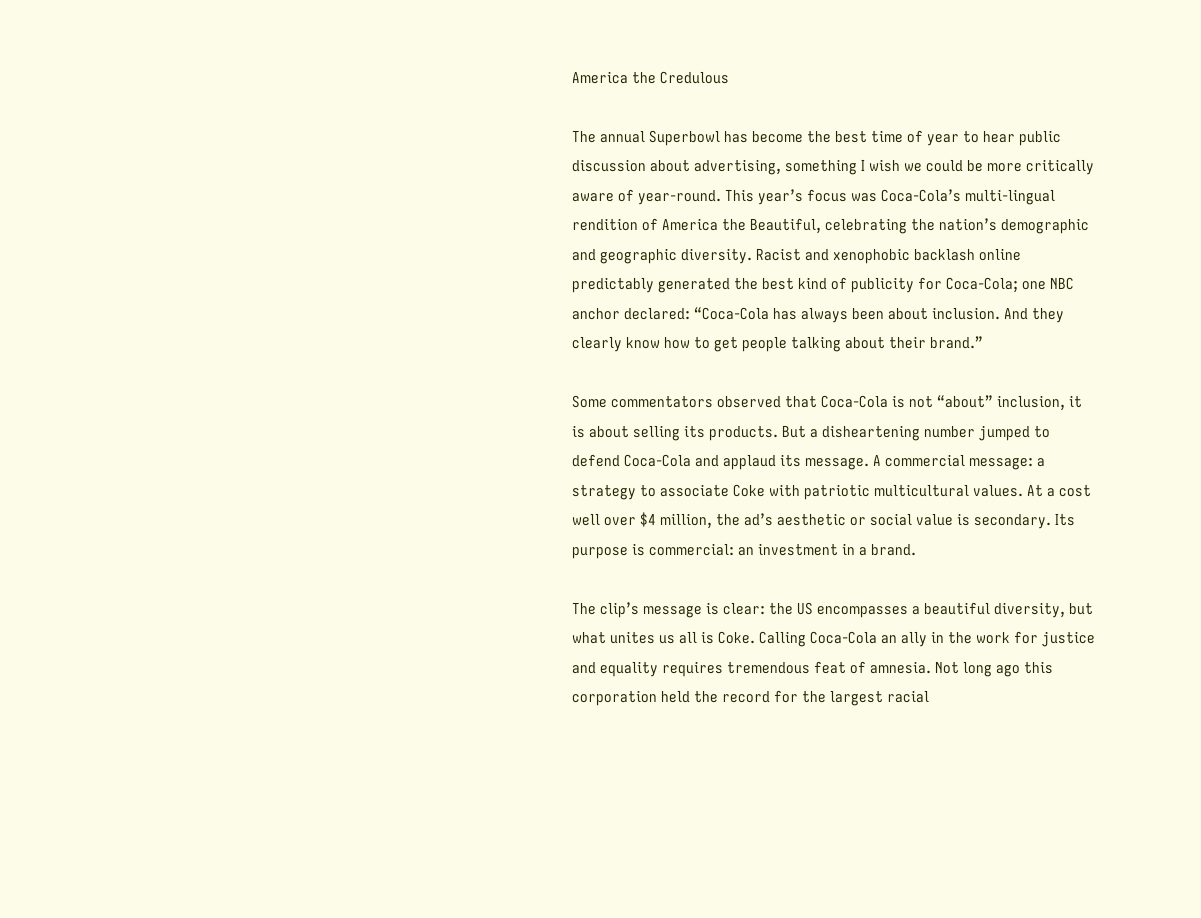America the Credulous

The annual Superbowl has become the best time of year to hear public discussion about advertising, something I wish we could be more critically aware of year-round. This year’s focus was Coca-Cola’s multi-lingual rendition of America the Beautiful, celebrating the nation’s demographic and geographic diversity. Racist and xenophobic backlash online predictably generated the best kind of publicity for Coca-Cola; one NBC anchor declared: “Coca-Cola has always been about inclusion. And they clearly know how to get people talking about their brand.”

Some commentators observed that Coca-Cola is not “about” inclusion, it is about selling its products. But a disheartening number jumped to defend Coca-Cola and applaud its message. A commercial message: a strategy to associate Coke with patriotic multicultural values. At a cost well over $4 million, the ad’s aesthetic or social value is secondary. Its purpose is commercial: an investment in a brand.

The clip’s message is clear: the US encompasses a beautiful diversity, but what unites us all is Coke. Calling Coca-Cola an ally in the work for justice and equality requires tremendous feat of amnesia. Not long ago this corporation held the record for the largest racial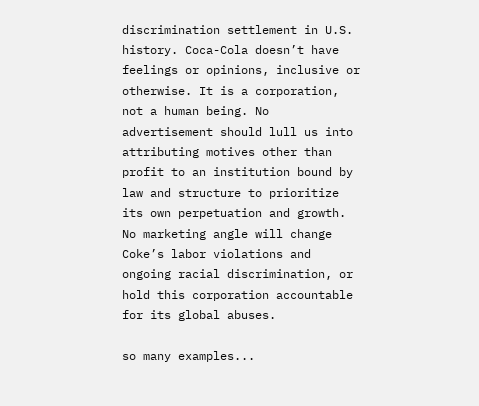discrimination settlement in U.S. history. Coca-Cola doesn’t have feelings or opinions, inclusive or otherwise. It is a corporation, not a human being. No advertisement should lull us into attributing motives other than profit to an institution bound by law and structure to prioritize its own perpetuation and growth. No marketing angle will change Coke’s labor violations and ongoing racial discrimination, or hold this corporation accountable for its global abuses.

so many examples...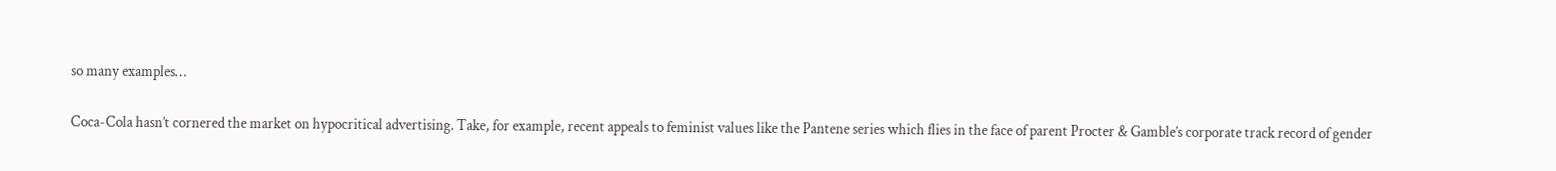so many examples…

Coca-Cola hasn’t cornered the market on hypocritical advertising. Take, for example, recent appeals to feminist values like the Pantene series which flies in the face of parent Procter & Gamble’s corporate track record of gender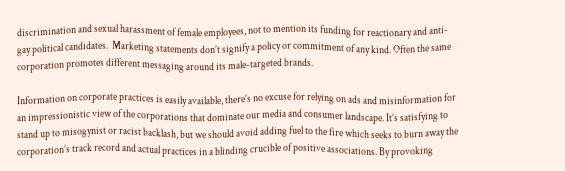discrimination and sexual harassment of female employees, not to mention its funding for reactionary and anti-gay political candidates.  Marketing statements don’t signify a policy or commitment of any kind. Often the same corporation promotes different messaging around its male-targeted brands.

Information on corporate practices is easily available, there’s no excuse for relying on ads and misinformation for an impressionistic view of the corporations that dominate our media and consumer landscape. It’s satisfying to stand up to misogynist or racist backlash, but we should avoid adding fuel to the fire which seeks to burn away the corporation’s track record and actual practices in a blinding crucible of positive associations. By provoking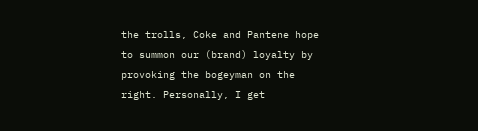the trolls, Coke and Pantene hope to summon our (brand) loyalty by provoking the bogeyman on the right. Personally, I get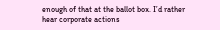enough of that at the ballot box. I’d rather hear corporate actions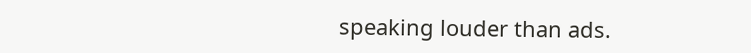speaking louder than ads.